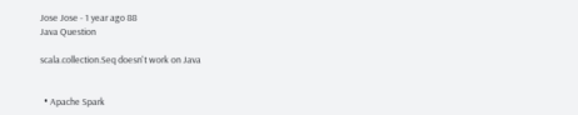Jose Jose - 1 year ago 88
Java Question

scala.collection.Seq doesn't work on Java


  • Apache Spark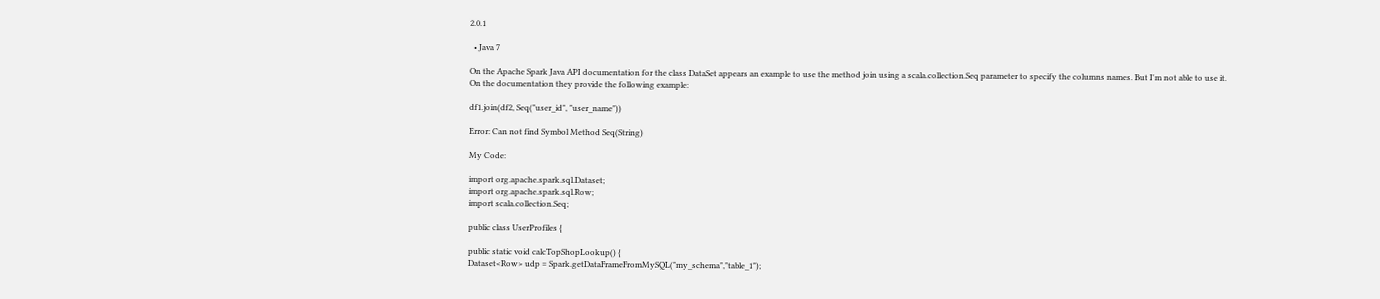2.0.1

  • Java 7

On the Apache Spark Java API documentation for the class DataSet appears an example to use the method join using a scala.collection.Seq parameter to specify the columns names. But I'm not able to use it.
On the documentation they provide the following example:

df1.join(df2, Seq("user_id", "user_name"))

Error: Can not find Symbol Method Seq(String)

My Code:

import org.apache.spark.sql.Dataset;
import org.apache.spark.sql.Row;
import scala.collection.Seq;

public class UserProfiles {

public static void calcTopShopLookup() {
Dataset<Row> udp = Spark.getDataFrameFromMySQL("my_schema","table_1");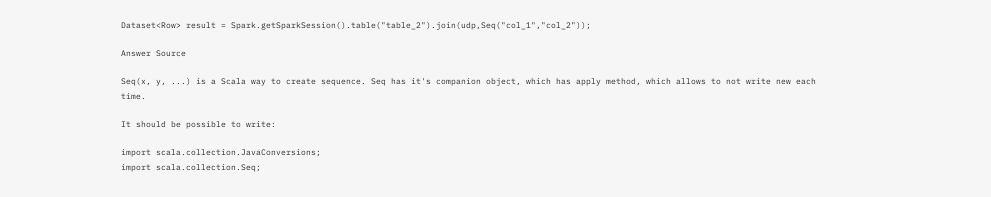Dataset<Row> result = Spark.getSparkSession().table("table_2").join(udp,Seq("col_1","col_2"));

Answer Source

Seq(x, y, ...) is a Scala way to create sequence. Seq has it's companion object, which has apply method, which allows to not write new each time.

It should be possible to write:

import scala.collection.JavaConversions;
import scala.collection.Seq;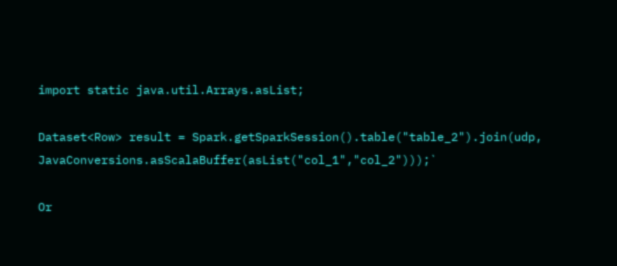import static java.util.Arrays.asList;

Dataset<Row> result = Spark.getSparkSession().table("table_2").join(udp, JavaConversions.asScalaBuffer(asList("col_1","col_2")));`

Or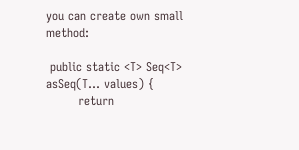you can create own small method:

 public static <T> Seq<T> asSeq(T... values) {
        return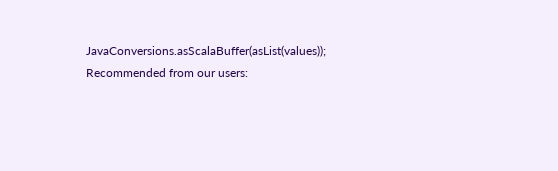JavaConversions.asScalaBuffer(asList(values));
Recommended from our users: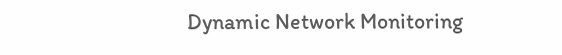Dynamic Network Monitoring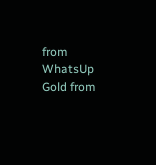from WhatsUp Gold from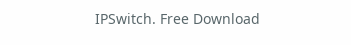IPSwitch. Free Download